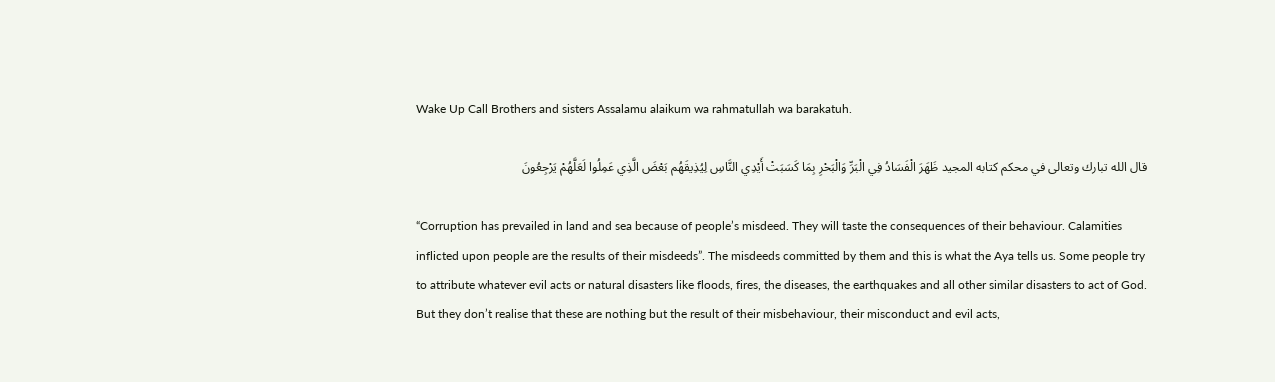Wake Up Call Brothers and sisters Assalamu alaikum wa rahmatullah wa barakatuh.

قال الله تبارك وتعالى في محكم كتابه المجيد ظَهَرَ الْفَسَادُ فِي الْبَرِّ وَالْبَحْرِ بِمَا كَسَبَتْ أَيْدِي النَّاسِ لِيُذِيقَهُم بَعْضَ الَّذِي عَمِلُوا لَعَلَّهُمْ يَرْجِعُونَ

“Corruption has prevailed in land and sea because of people’s misdeed. They will taste the consequences of their behaviour. Calamities inflicted upon people are the results of their misdeeds”. The misdeeds committed by them and this is what the Aya tells us. Some people try to attribute whatever evil acts or natural disasters like floods, fires, the diseases, the earthquakes and all other similar disasters to act of God. But they don’t realise that these are nothing but the result of their misbehaviour, their misconduct and evil acts,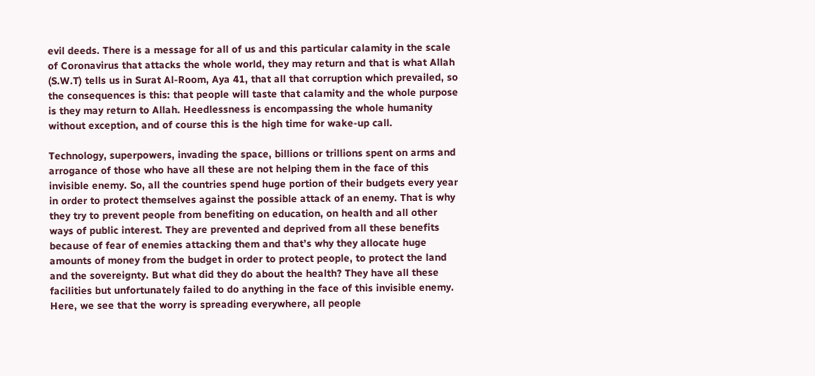evil deeds. There is a message for all of us and this particular calamity in the scale of Coronavirus that attacks the whole world, they may return and that is what Allah (S.W.T) tells us in Surat Al-Room, Aya 41, that all that corruption which prevailed, so the consequences is this: that people will taste that calamity and the whole purpose is they may return to Allah. Heedlessness is encompassing the whole humanity without exception, and of course this is the high time for wake-up call.

Technology, superpowers, invading the space, billions or trillions spent on arms and arrogance of those who have all these are not helping them in the face of this invisible enemy. So, all the countries spend huge portion of their budgets every year in order to protect themselves against the possible attack of an enemy. That is why they try to prevent people from benefiting on education, on health and all other ways of public interest. They are prevented and deprived from all these benefits because of fear of enemies attacking them and that’s why they allocate huge amounts of money from the budget in order to protect people, to protect the land and the sovereignty. But what did they do about the health? They have all these facilities but unfortunately failed to do anything in the face of this invisible enemy. Here, we see that the worry is spreading everywhere, all people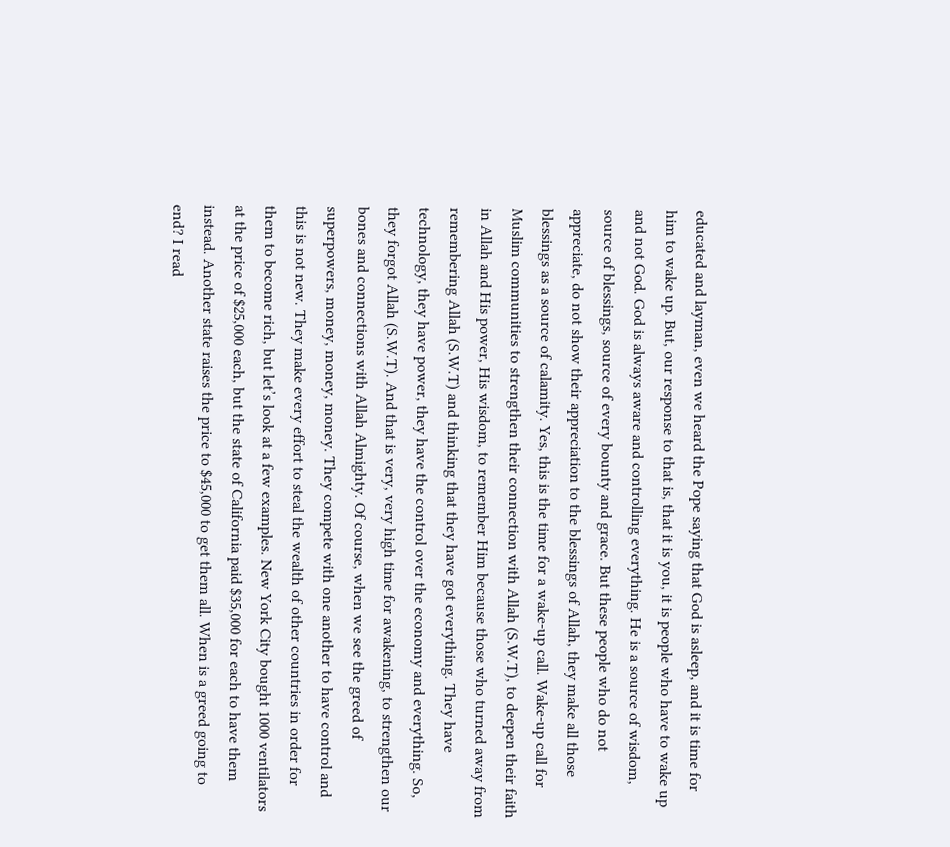educated and layman, even we heard the Pope saying that God is asleep, and it is time for him to wake up. But, our response to that is, that it is you, it is people who have to wake up and not God. God is always aware and controlling everything. He is a source of wisdom, source of blessings, source of every bounty and grace. But these people who do not appreciate, do not show their appreciation to the blessings of Allah, they make all those blessings as a source of calamity. Yes, this is the time for a wake-up call. Wake-up call for Muslim communities to strengthen their connection with Allah (S.W.T), to deepen their faith in Allah and His power, His wisdom, to remember Him because those who turned away from remembering Allah (S.W.T) and thinking that they have got everything. They have technology, they have power, they have the control over the economy and everything. So, they forgot Allah (S.W.T). And that is very, very high time for awakening, to strengthen our bones and connections with Allah Almighty. Of course, when we see the greed of superpowers, money, money, money. They compete with one another to have control and this is not new. They make every effort to steal the wealth of other countries in order for them to become rich, but let’s look at a few examples. New York City bought 1000 ventilators at the price of $25,000 each, but the state of California paid $35,000 for each to have them instead. Another state raises the price to $45,000 to get them all. When is a greed going to end? I read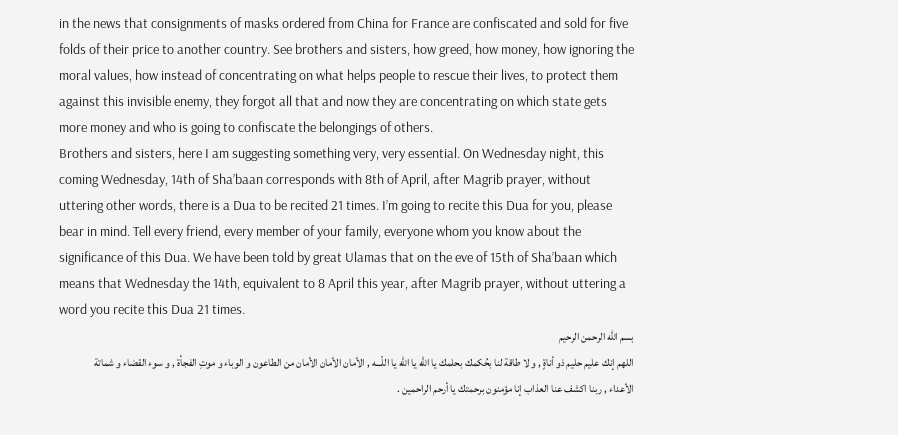in the news that consignments of masks ordered from China for France are confiscated and sold for five folds of their price to another country. See brothers and sisters, how greed, how money, how ignoring the moral values, how instead of concentrating on what helps people to rescue their lives, to protect them against this invisible enemy, they forgot all that and now they are concentrating on which state gets more money and who is going to confiscate the belongings of others.
Brothers and sisters, here I am suggesting something very, very essential. On Wednesday night, this coming Wednesday, 14th of Sha’baan corresponds with 8th of April, after Magrib prayer, without uttering other words, there is a Dua to be recited 21 times. I’m going to recite this Dua for you, please bear in mind. Tell every friend, every member of your family, everyone whom you know about the significance of this Dua. We have been told by great Ulamas that on the eve of 15th of Sha’baan which means that Wednesday the 14th, equivalent to 8 April this year, after Magrib prayer, without uttering a word you recite this Dua 21 times.
بسم الله الرحمن الرحيم
اللهم إنك عليم حليم ذو أناةٍ , و لا طاقة لنا بحُكمك بحلمك يا الله يا الله يا اللّـــه , الأمان الأمان الأمان من الطاعون و الوباء و موتِ الفجأة , و سوء القضاء و شماتة الأعداء , ربنا اكشف عنا العذاب إنا مؤمنون برحمتك يا أرحم الراحمين .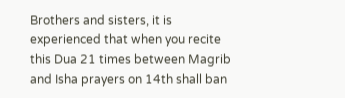Brothers and sisters, it is experienced that when you recite this Dua 21 times between Magrib and Isha prayers on 14th shall ban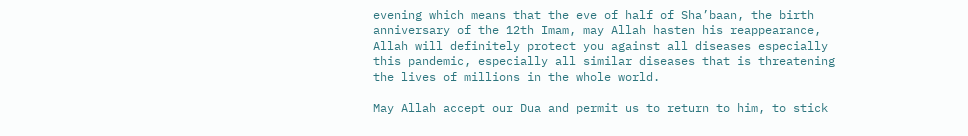evening which means that the eve of half of Sha’baan, the birth anniversary of the 12th Imam, may Allah hasten his reappearance, Allah will definitely protect you against all diseases especially this pandemic, especially all similar diseases that is threatening the lives of millions in the whole world.

May Allah accept our Dua and permit us to return to him, to stick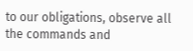to our obligations, observe all the commands and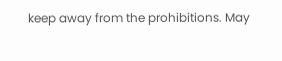keep away from the prohibitions. May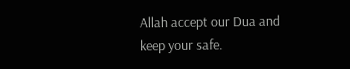Allah accept our Dua and keep your safe.